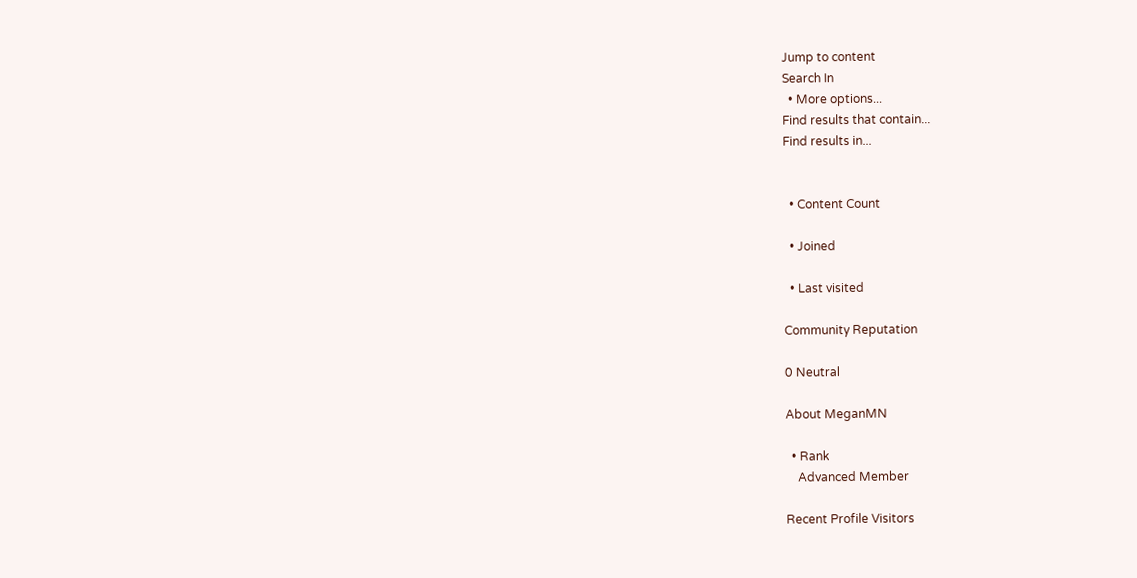Jump to content
Search In
  • More options...
Find results that contain...
Find results in...


  • Content Count

  • Joined

  • Last visited

Community Reputation

0 Neutral

About MeganMN

  • Rank
    Advanced Member

Recent Profile Visitors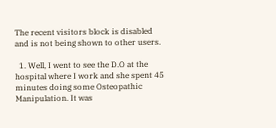The recent visitors block is disabled and is not being shown to other users.

  1. Well, I went to see the D.O at the hospital where I work and she spent 45 minutes doing some Osteopathic Manipulation. It was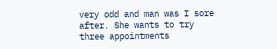very odd and man was I sore after. She wants to try three appointments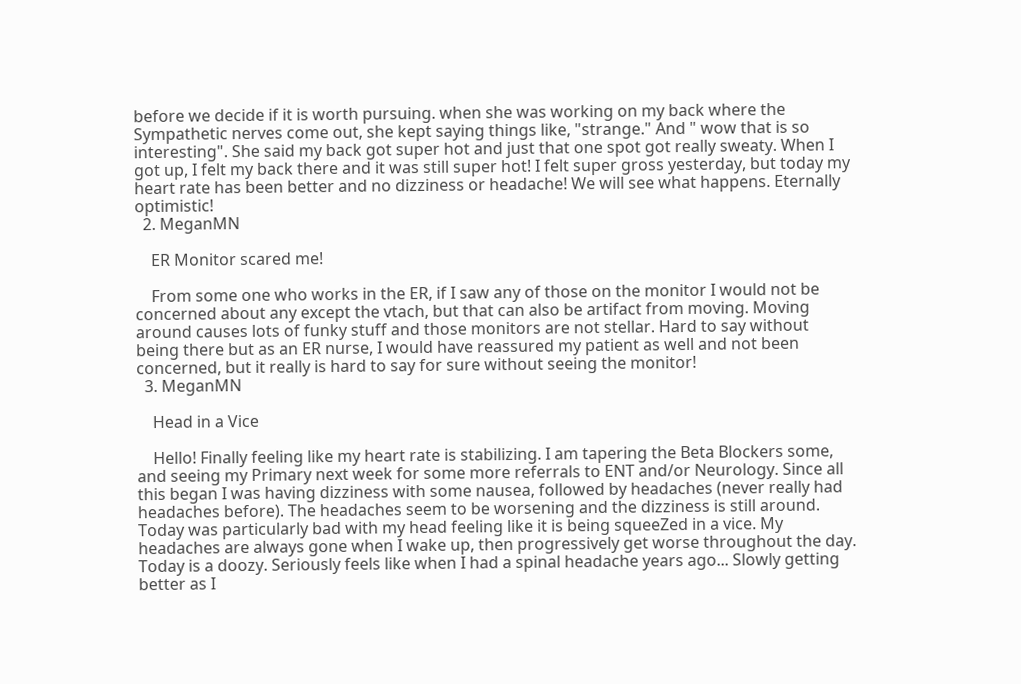before we decide if it is worth pursuing. when she was working on my back where the Sympathetic nerves come out, she kept saying things like, "strange." And " wow that is so interesting". She said my back got super hot and just that one spot got really sweaty. When I got up, I felt my back there and it was still super hot! I felt super gross yesterday, but today my heart rate has been better and no dizziness or headache! We will see what happens. Eternally optimistic!
  2. MeganMN

    ER Monitor scared me!

    From some one who works in the ER, if I saw any of those on the monitor I would not be concerned about any except the vtach, but that can also be artifact from moving. Moving around causes lots of funky stuff and those monitors are not stellar. Hard to say without being there but as an ER nurse, I would have reassured my patient as well and not been concerned, but it really is hard to say for sure without seeing the monitor!
  3. MeganMN

    Head in a Vice

    Hello! Finally feeling like my heart rate is stabilizing. I am tapering the Beta Blockers some, and seeing my Primary next week for some more referrals to ENT and/or Neurology. Since all this began I was having dizziness with some nausea, followed by headaches (never really had headaches before). The headaches seem to be worsening and the dizziness is still around. Today was particularly bad with my head feeling like it is being squeeZed in a vice. My headaches are always gone when I wake up, then progressively get worse throughout the day. Today is a doozy. Seriously feels like when I had a spinal headache years ago... Slowly getting better as I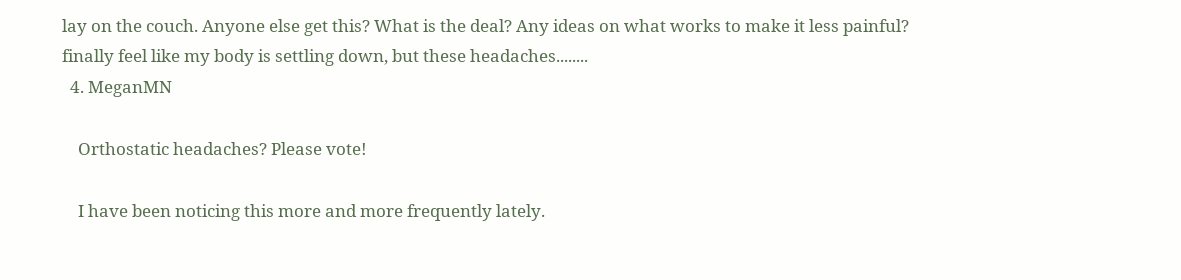lay on the couch. Anyone else get this? What is the deal? Any ideas on what works to make it less painful? finally feel like my body is settling down, but these headaches........
  4. MeganMN

    Orthostatic headaches? Please vote!

    I have been noticing this more and more frequently lately.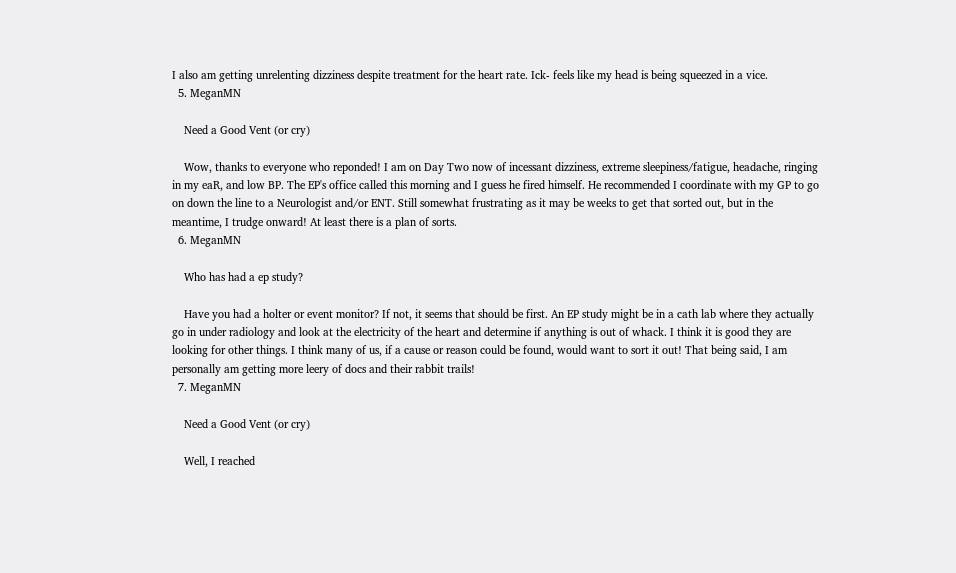I also am getting unrelenting dizziness despite treatment for the heart rate. Ick- feels like my head is being squeezed in a vice.
  5. MeganMN

    Need a Good Vent (or cry)

    Wow, thanks to everyone who reponded! I am on Day Two now of incessant dizziness, extreme sleepiness/fatigue, headache, ringing in my eaR, and low BP. The EP's office called this morning and I guess he fired himself. He recommended I coordinate with my GP to go on down the line to a Neurologist and/or ENT. Still somewhat frustrating as it may be weeks to get that sorted out, but in the meantime, I trudge onward! At least there is a plan of sorts.
  6. MeganMN

    Who has had a ep study?

    Have you had a holter or event monitor? If not, it seems that should be first. An EP study might be in a cath lab where they actually go in under radiology and look at the electricity of the heart and determine if anything is out of whack. I think it is good they are looking for other things. I think many of us, if a cause or reason could be found, would want to sort it out! That being said, I am personally am getting more leery of docs and their rabbit trails!
  7. MeganMN

    Need a Good Vent (or cry)

    Well, I reached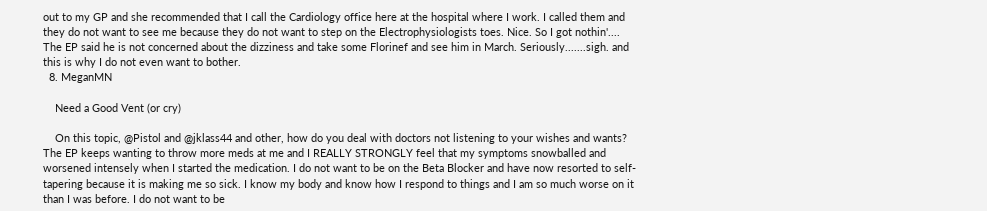out to my GP and she recommended that I call the Cardiology office here at the hospital where I work. I called them and they do not want to see me because they do not want to step on the Electrophysiologists toes. Nice. So I got nothin'.... The EP said he is not concerned about the dizziness and take some Florinef and see him in March. Seriously.......sigh. and this is why I do not even want to bother.
  8. MeganMN

    Need a Good Vent (or cry)

    On this topic, @Pistol and @jklass44 and other, how do you deal with doctors not listening to your wishes and wants? The EP keeps wanting to throw more meds at me and I REALLY STRONGLY feel that my symptoms snowballed and worsened intensely when I started the medication. I do not want to be on the Beta Blocker and have now resorted to self-tapering because it is making me so sick. I know my body and know how I respond to things and I am so much worse on it than I was before. I do not want to be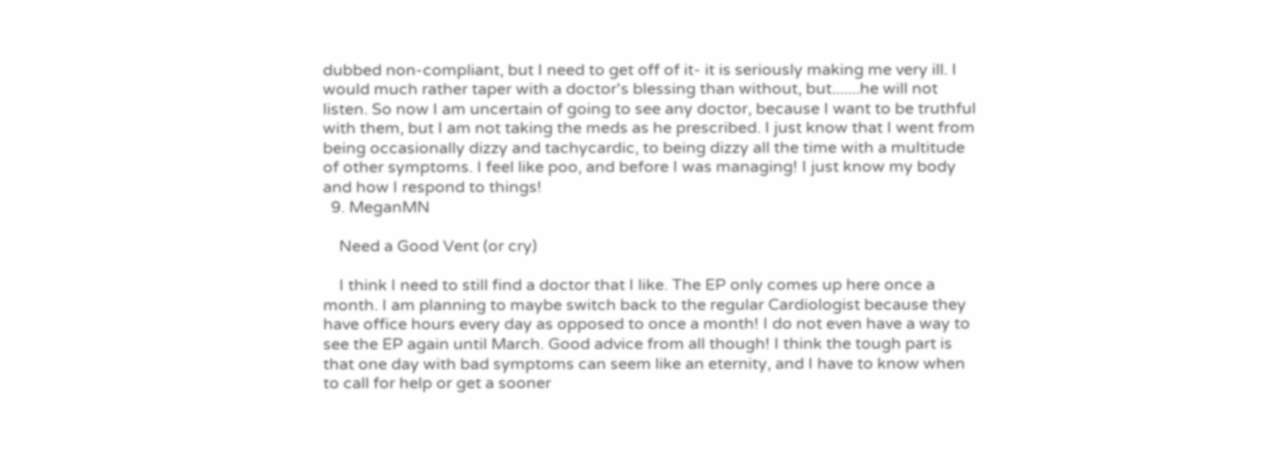dubbed non-compliant, but I need to get off of it- it is seriously making me very ill. I would much rather taper with a doctor's blessing than without, but.......he will not listen. So now I am uncertain of going to see any doctor, because I want to be truthful with them, but I am not taking the meds as he prescribed. I just know that I went from being occasionally dizzy and tachycardic, to being dizzy all the time with a multitude of other symptoms. I feel like poo, and before I was managing! I just know my body and how I respond to things!
  9. MeganMN

    Need a Good Vent (or cry)

    I think I need to still find a doctor that I like. The EP only comes up here once a month. I am planning to maybe switch back to the regular Cardiologist because they have office hours every day as opposed to once a month! I do not even have a way to see the EP again until March. Good advice from all though! I think the tough part is that one day with bad symptoms can seem like an eternity, and I have to know when to call for help or get a sooner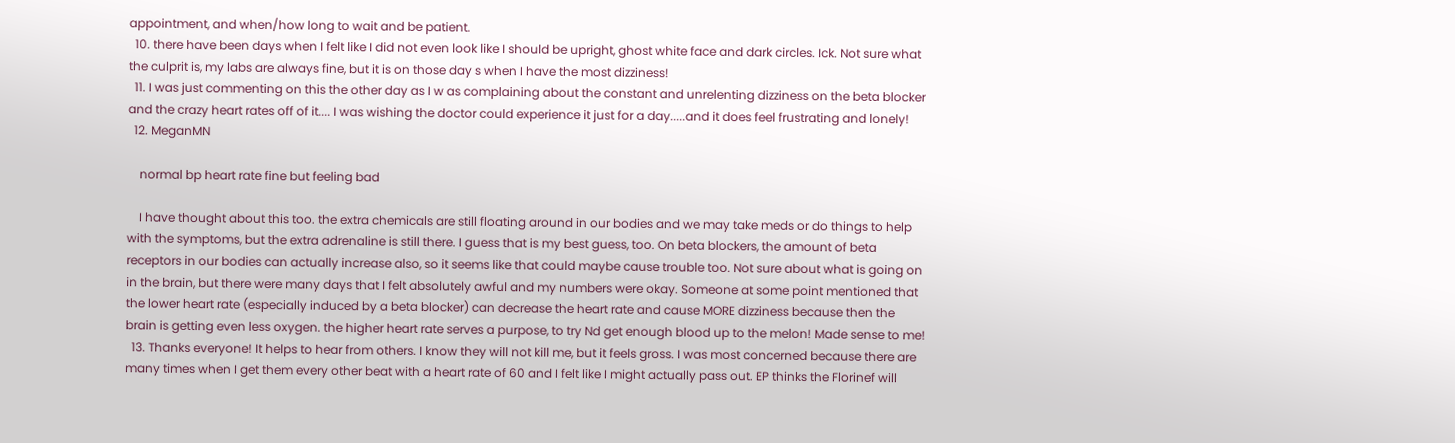appointment, and when/how long to wait and be patient.
  10. there have been days when I felt like I did not even look like I should be upright, ghost white face and dark circles. Ick. Not sure what the culprit is, my labs are always fine, but it is on those day s when I have the most dizziness!
  11. I was just commenting on this the other day as I w as complaining about the constant and unrelenting dizziness on the beta blocker and the crazy heart rates off of it.... I was wishing the doctor could experience it just for a day.....and it does feel frustrating and lonely!
  12. MeganMN

    normal bp heart rate fine but feeling bad

    I have thought about this too. the extra chemicals are still floating around in our bodies and we may take meds or do things to help with the symptoms, but the extra adrenaline is still there. I guess that is my best guess, too. On beta blockers, the amount of beta receptors in our bodies can actually increase also, so it seems like that could maybe cause trouble too. Not sure about what is going on in the brain, but there were many days that I felt absolutely awful and my numbers were okay. Someone at some point mentioned that the lower heart rate (especially induced by a beta blocker) can decrease the heart rate and cause MORE dizziness because then the brain is getting even less oxygen. the higher heart rate serves a purpose, to try Nd get enough blood up to the melon! Made sense to me!
  13. Thanks everyone! It helps to hear from others. I know they will not kill me, but it feels gross. I was most concerned because there are many times when I get them every other beat with a heart rate of 60 and I felt like I might actually pass out. EP thinks the Florinef will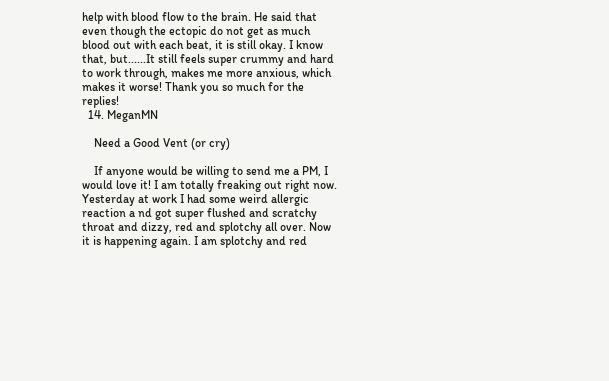help with blood flow to the brain. He said that even though the ectopic do not get as much blood out with each beat, it is still okay. I know that, but......It still feels super crummy and hard to work through, makes me more anxious, which makes it worse! Thank you so much for the replies!
  14. MeganMN

    Need a Good Vent (or cry)

    If anyone would be willing to send me a PM, I would love it! I am totally freaking out right now. Yesterday at work I had some weird allergic reaction a nd got super flushed and scratchy throat and dizzy, red and splotchy all over. Now it is happening again. I am splotchy and red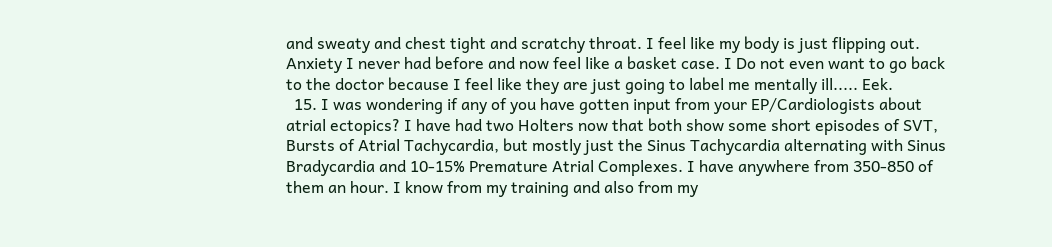and sweaty and chest tight and scratchy throat. I feel like my body is just flipping out. Anxiety I never had before and now feel like a basket case. I Do not even want to go back to the doctor because I feel like they are just going to label me mentally ill..... Eek.
  15. I was wondering if any of you have gotten input from your EP/Cardiologists about atrial ectopics? I have had two Holters now that both show some short episodes of SVT, Bursts of Atrial Tachycardia, but mostly just the Sinus Tachycardia alternating with Sinus Bradycardia and 10-15% Premature Atrial Complexes. I have anywhere from 350-850 of them an hour. I know from my training and also from my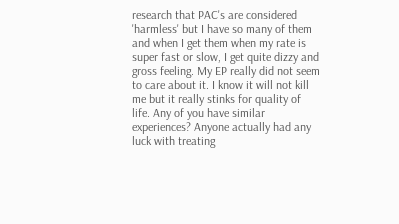research that PAC's are considered 'harmless' but I have so many of them and when I get them when my rate is super fast or slow, I get quite dizzy and gross feeling. My EP really did not seem to care about it. I know it will not kill me but it really stinks for quality of life. Any of you have similar experiences? Anyone actually had any luck with treating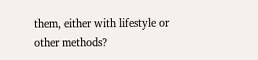them, either with lifestyle or other methods?